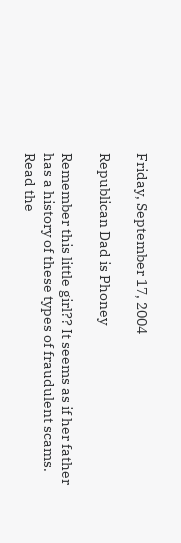Friday, September 17, 2004

Republican Dad is Phoney

Remember this little girl?? It seems as if her father has a history of these types of fraudulent scams.
Read the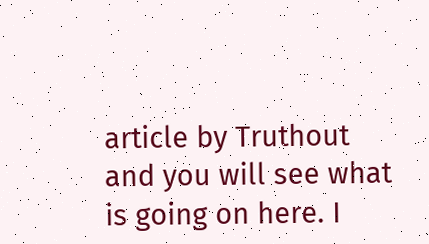article by Truthout and you will see what is going on here. I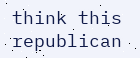think this republican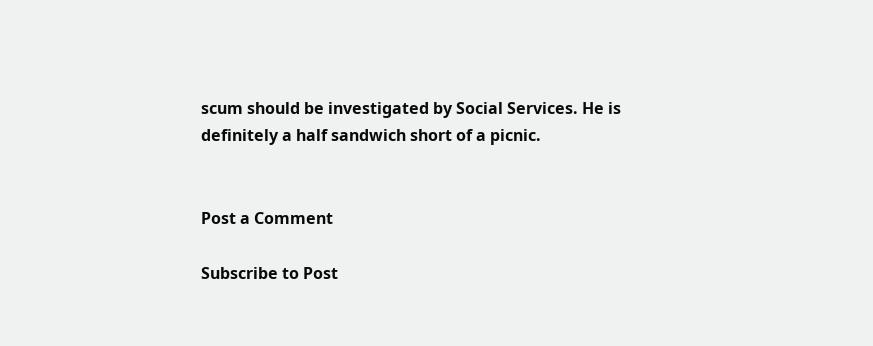scum should be investigated by Social Services. He is definitely a half sandwich short of a picnic.


Post a Comment

Subscribe to Post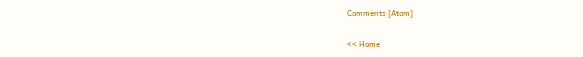Comments [Atom]

<< Home